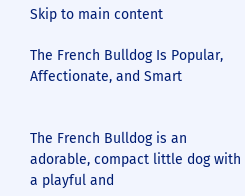Skip to main content

The French Bulldog Is Popular, Affectionate, and Smart


The French Bulldog is an adorable, compact little dog with a playful and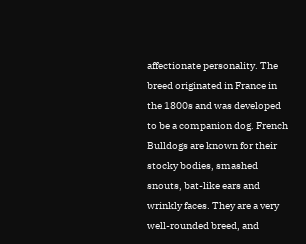affectionate personality. The breed originated in France in the 1800s and was developed to be a companion dog. French Bulldogs are known for their stocky bodies, smashed snouts, bat-like ears and wrinkly faces. They are a very well-rounded breed, and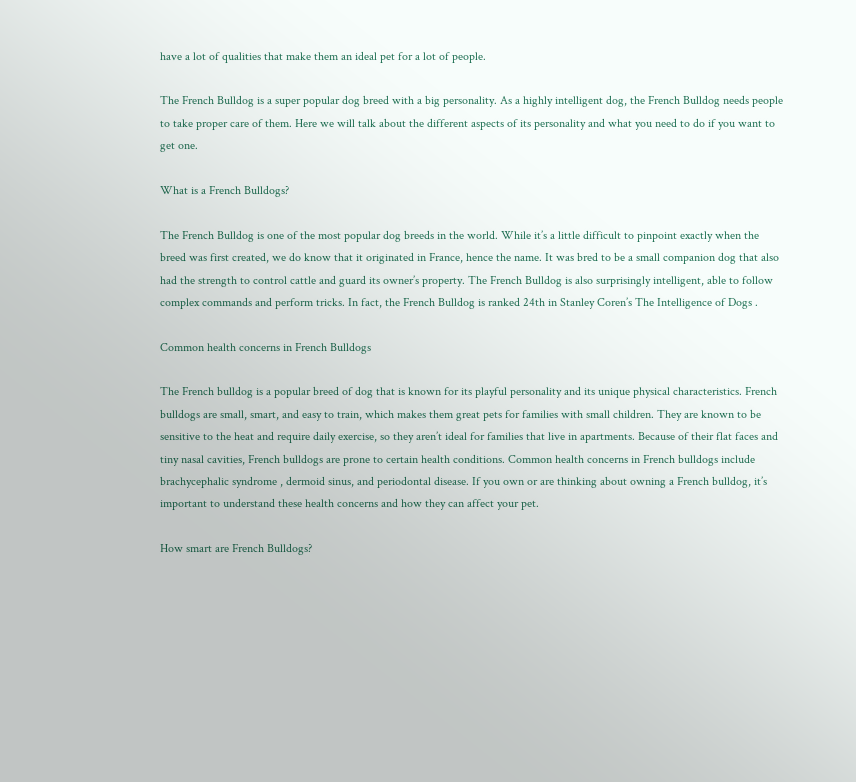have a lot of qualities that make them an ideal pet for a lot of people.

The French Bulldog is a super popular dog breed with a big personality. As a highly intelligent dog, the French Bulldog needs people to take proper care of them. Here we will talk about the different aspects of its personality and what you need to do if you want to get one.

What is a French Bulldogs?

The French Bulldog is one of the most popular dog breeds in the world. While it’s a little difficult to pinpoint exactly when the breed was first created, we do know that it originated in France, hence the name. It was bred to be a small companion dog that also had the strength to control cattle and guard its owner’s property. The French Bulldog is also surprisingly intelligent, able to follow complex commands and perform tricks. In fact, the French Bulldog is ranked 24th in Stanley Coren’s The Intelligence of Dogs .

Common health concerns in French Bulldogs

The French bulldog is a popular breed of dog that is known for its playful personality and its unique physical characteristics. French bulldogs are small, smart, and easy to train, which makes them great pets for families with small children. They are known to be sensitive to the heat and require daily exercise, so they aren’t ideal for families that live in apartments. Because of their flat faces and tiny nasal cavities, French bulldogs are prone to certain health conditions. Common health concerns in French bulldogs include brachycephalic syndrome , dermoid sinus, and periodontal disease. If you own or are thinking about owning a French bulldog, it’s important to understand these health concerns and how they can affect your pet.

How smart are French Bulldogs?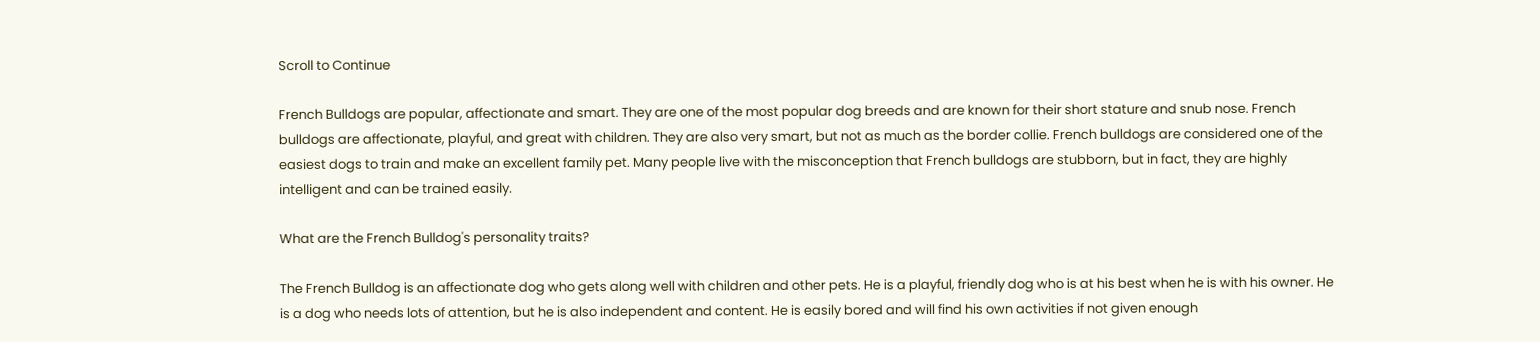Scroll to Continue

French Bulldogs are popular, affectionate and smart. They are one of the most popular dog breeds and are known for their short stature and snub nose. French bulldogs are affectionate, playful, and great with children. They are also very smart, but not as much as the border collie. French bulldogs are considered one of the easiest dogs to train and make an excellent family pet. Many people live with the misconception that French bulldogs are stubborn, but in fact, they are highly intelligent and can be trained easily.

What are the French Bulldog's personality traits?

The French Bulldog is an affectionate dog who gets along well with children and other pets. He is a playful, friendly dog who is at his best when he is with his owner. He is a dog who needs lots of attention, but he is also independent and content. He is easily bored and will find his own activities if not given enough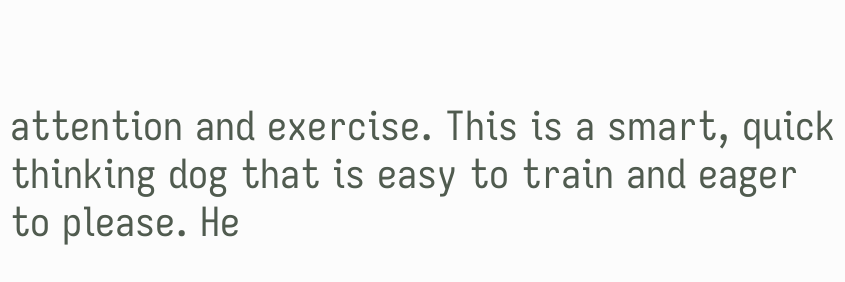attention and exercise. This is a smart, quick thinking dog that is easy to train and eager to please. He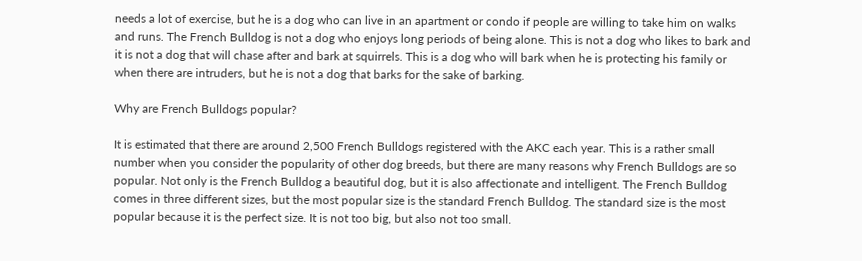needs a lot of exercise, but he is a dog who can live in an apartment or condo if people are willing to take him on walks and runs. The French Bulldog is not a dog who enjoys long periods of being alone. This is not a dog who likes to bark and it is not a dog that will chase after and bark at squirrels. This is a dog who will bark when he is protecting his family or when there are intruders, but he is not a dog that barks for the sake of barking.

Why are French Bulldogs popular?

It is estimated that there are around 2,500 French Bulldogs registered with the AKC each year. This is a rather small number when you consider the popularity of other dog breeds, but there are many reasons why French Bulldogs are so popular. Not only is the French Bulldog a beautiful dog, but it is also affectionate and intelligent. The French Bulldog comes in three different sizes, but the most popular size is the standard French Bulldog. The standard size is the most popular because it is the perfect size. It is not too big, but also not too small.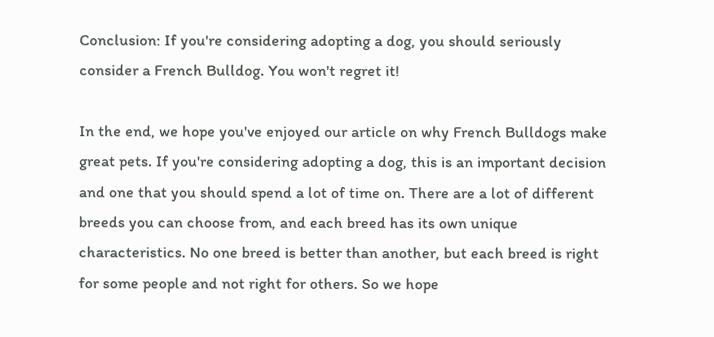Conclusion: If you're considering adopting a dog, you should seriously consider a French Bulldog. You won't regret it!

In the end, we hope you've enjoyed our article on why French Bulldogs make great pets. If you're considering adopting a dog, this is an important decision and one that you should spend a lot of time on. There are a lot of different breeds you can choose from, and each breed has its own unique characteristics. No one breed is better than another, but each breed is right for some people and not right for others. So we hope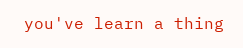you've learn a thing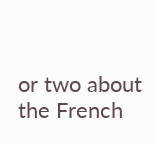or two about the French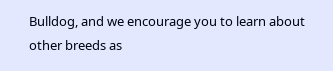Bulldog, and we encourage you to learn about other breeds as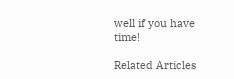well if you have time!

Related Articles